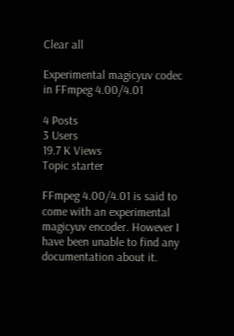Clear all

Experimental magicyuv codec in FFmpeg 4.00/4.01

4 Posts
3 Users
19.7 K Views
Topic starter

FFmpeg 4.00/4.01 is said to come with an experimental magicyuv encoder. However I have been unable to find any documentation about it.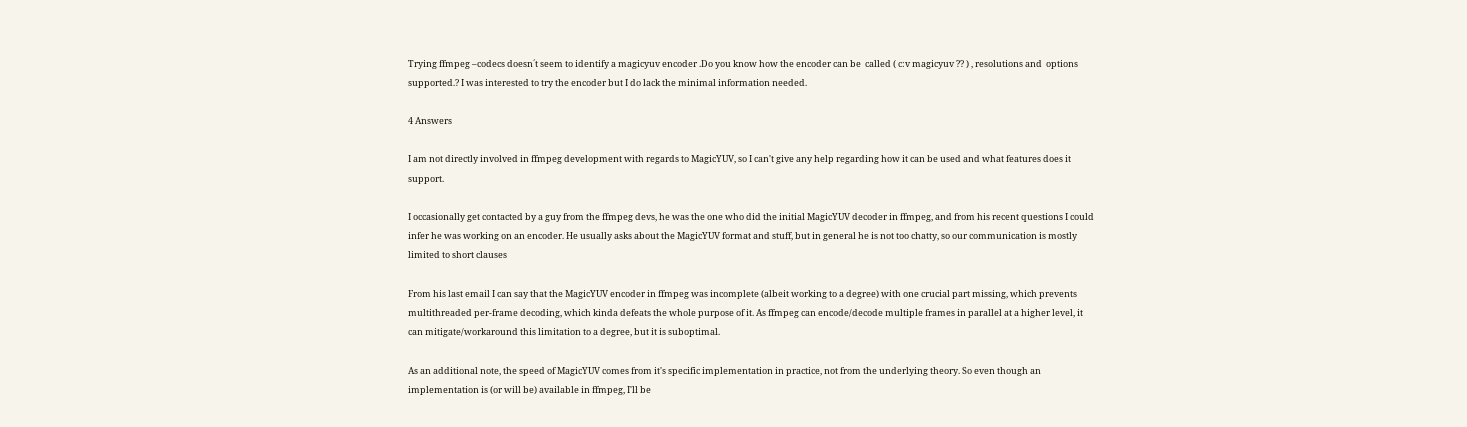Trying ffmpeg –codecs doesn´t seem to identify a magicyuv encoder .Do you know how the encoder can be  called ( c:v magicyuv ?? ) , resolutions and  options supported.? I was interested to try the encoder but I do lack the minimal information needed.

4 Answers

I am not directly involved in ffmpeg development with regards to MagicYUV, so I can't give any help regarding how it can be used and what features does it support.

I occasionally get contacted by a guy from the ffmpeg devs, he was the one who did the initial MagicYUV decoder in ffmpeg, and from his recent questions I could infer he was working on an encoder. He usually asks about the MagicYUV format and stuff, but in general he is not too chatty, so our communication is mostly limited to short clauses

From his last email I can say that the MagicYUV encoder in ffmpeg was incomplete (albeit working to a degree) with one crucial part missing, which prevents multithreaded per-frame decoding, which kinda defeats the whole purpose of it. As ffmpeg can encode/decode multiple frames in parallel at a higher level, it can mitigate/workaround this limitation to a degree, but it is suboptimal.

As an additional note, the speed of MagicYUV comes from it's specific implementation in practice, not from the underlying theory. So even though an implementation is (or will be) available in ffmpeg, I'll be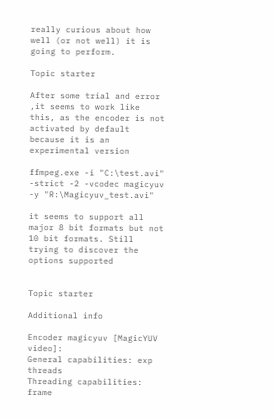really curious about how well (or not well) it is going to perform.

Topic starter

After some trial and error ,it seems to work like this, as the encoder is not activated by default because it is an experimental version

ffmpeg.exe -i "C:\test.avi" -strict -2 -vcodec magicyuv -y "R:\Magicyuv_test.avi"

it seems to support all major 8 bit formats but not 10 bit formats. Still trying to discover the options supported


Topic starter

Additional info

Encoder magicyuv [MagicYUV video]:
General capabilities: exp threads
Threading capabilities: frame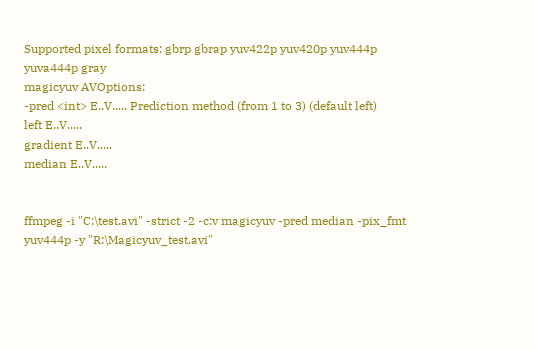Supported pixel formats: gbrp gbrap yuv422p yuv420p yuv444p yuva444p gray
magicyuv AVOptions:
-pred <int> E..V..... Prediction method (from 1 to 3) (default left)
left E..V.....
gradient E..V.....
median E..V.....


ffmpeg -i "C:\test.avi" -strict -2 -c:v magicyuv -pred median -pix_fmt yuv444p -y "R:\Magicyuv_test.avi"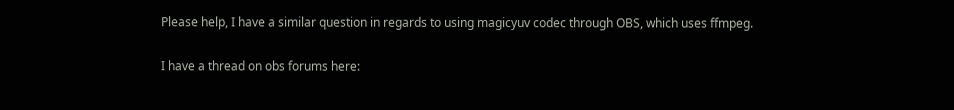Please help, I have a similar question in regards to using magicyuv codec through OBS, which uses ffmpeg.

I have a thread on obs forums here: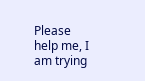Please help me, I am trying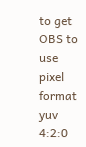to get OBS to use pixel format yuv 4:2:0